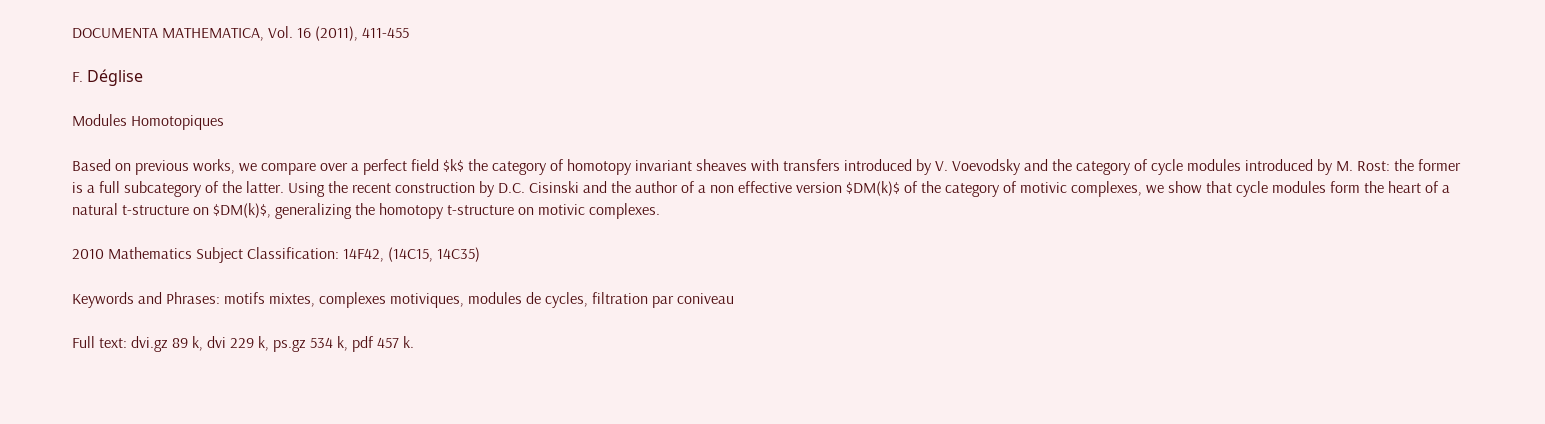DOCUMENTA MATHEMATICA, Vol. 16 (2011), 411-455

F. Déglise

Modules Homotopiques

Based on previous works, we compare over a perfect field $k$ the category of homotopy invariant sheaves with transfers introduced by V. Voevodsky and the category of cycle modules introduced by M. Rost: the former is a full subcategory of the latter. Using the recent construction by D.C. Cisinski and the author of a non effective version $DM(k)$ of the category of motivic complexes, we show that cycle modules form the heart of a natural t-structure on $DM(k)$, generalizing the homotopy t-structure on motivic complexes.

2010 Mathematics Subject Classification: 14F42, (14C15, 14C35)

Keywords and Phrases: motifs mixtes, complexes motiviques, modules de cycles, filtration par coniveau

Full text: dvi.gz 89 k, dvi 229 k, ps.gz 534 k, pdf 457 k.